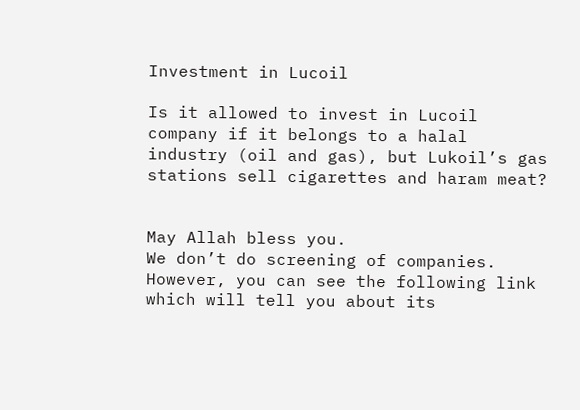Investment in Lucoil

Is it allowed to invest in Lucoil company if it belongs to a halal industry (oil and gas), but Lukoil’s gas stations sell cigarettes and haram meat?


May Allah bless you.
We don’t do screening of companies. However, you can see the following link which will tell you about its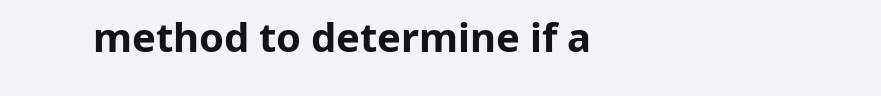method to determine if a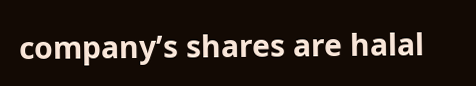company’s shares are halal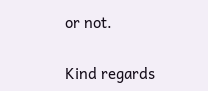or not.

Kind regards